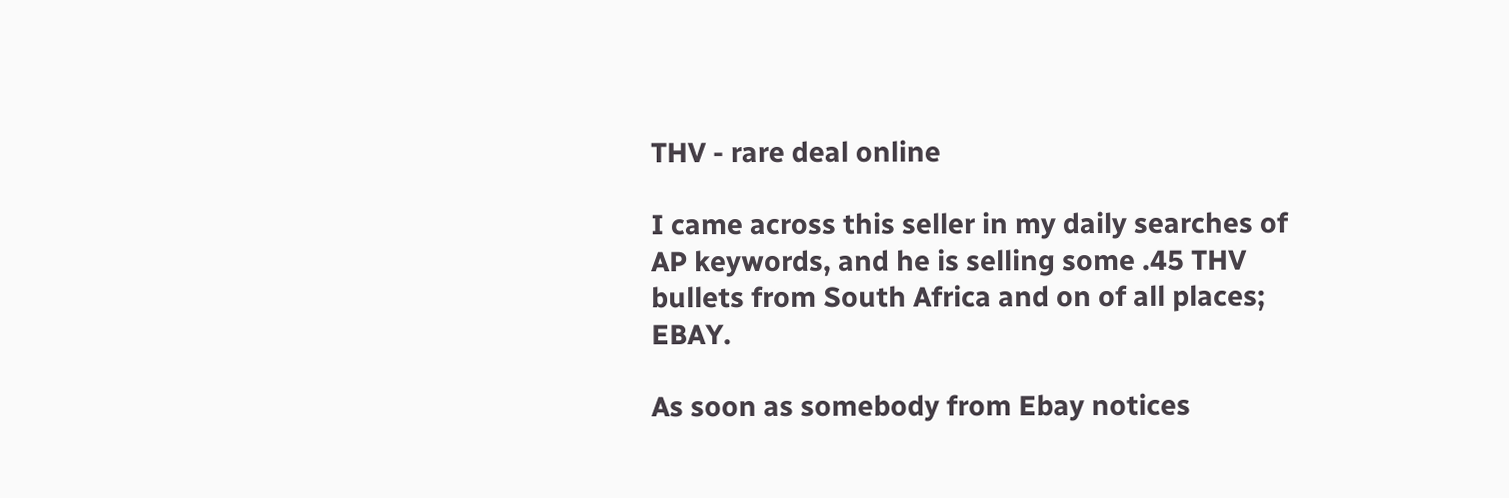THV - rare deal online

I came across this seller in my daily searches of AP keywords, and he is selling some .45 THV bullets from South Africa and on of all places; EBAY.

As soon as somebody from Ebay notices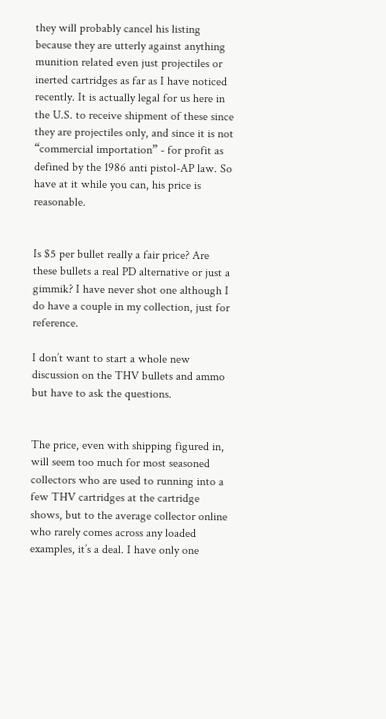they will probably cancel his listing because they are utterly against anything munition related even just projectiles or inerted cartridges as far as I have noticed recently. It is actually legal for us here in the U.S. to receive shipment of these since they are projectiles only, and since it is not “commercial importation” - for profit as defined by the 1986 anti pistol-AP law. So have at it while you can, his price is reasonable.


Is $5 per bullet really a fair price? Are these bullets a real PD alternative or just a gimmik? I have never shot one although I do have a couple in my collection, just for reference.

I don’t want to start a whole new discussion on the THV bullets and ammo but have to ask the questions.


The price, even with shipping figured in, will seem too much for most seasoned collectors who are used to running into a few THV cartridges at the cartridge shows, but to the average collector online who rarely comes across any loaded examples, it’s a deal. I have only one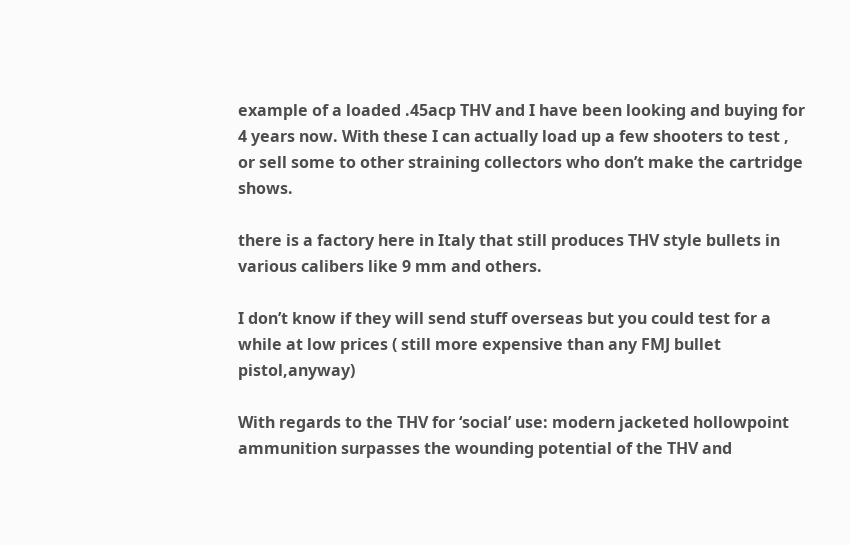example of a loaded .45acp THV and I have been looking and buying for 4 years now. With these I can actually load up a few shooters to test , or sell some to other straining collectors who don’t make the cartridge shows.

there is a factory here in Italy that still produces THV style bullets in various calibers like 9 mm and others.

I don’t know if they will send stuff overseas but you could test for a while at low prices ( still more expensive than any FMJ bullet pistol,anyway)

With regards to the THV for ‘social’ use: modern jacketed hollowpoint ammunition surpasses the wounding potential of the THV and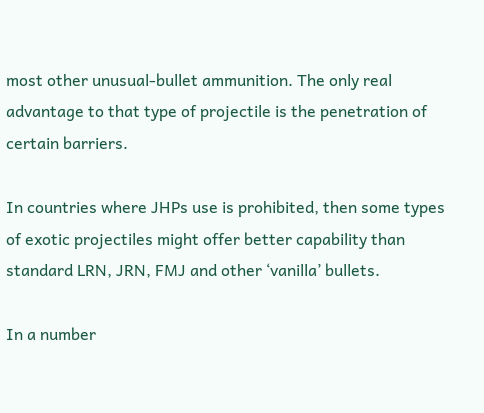most other unusual-bullet ammunition. The only real advantage to that type of projectile is the penetration of certain barriers.

In countries where JHPs use is prohibited, then some types of exotic projectiles might offer better capability than standard LRN, JRN, FMJ and other ‘vanilla’ bullets.

In a number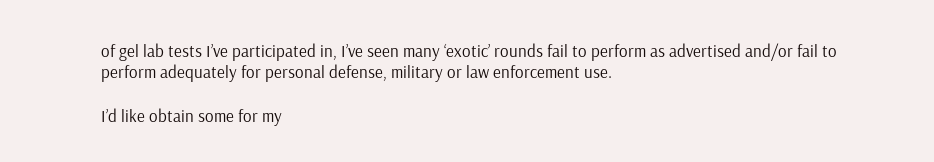of gel lab tests I’ve participated in, I’ve seen many ‘exotic’ rounds fail to perform as advertised and/or fail to perform adequately for personal defense, military or law enforcement use.

I’d like obtain some for my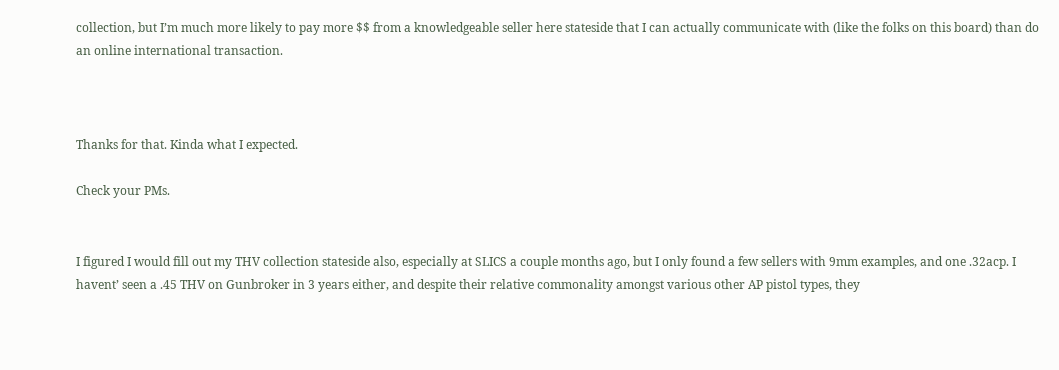collection, but I’m much more likely to pay more $$ from a knowledgeable seller here stateside that I can actually communicate with (like the folks on this board) than do an online international transaction.



Thanks for that. Kinda what I expected.

Check your PMs.


I figured I would fill out my THV collection stateside also, especially at SLICS a couple months ago, but I only found a few sellers with 9mm examples, and one .32acp. I havent’ seen a .45 THV on Gunbroker in 3 years either, and despite their relative commonality amongst various other AP pistol types, they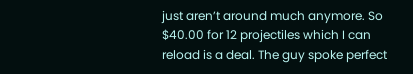just aren’t around much anymore. So $40.00 for 12 projectiles which I can reload is a deal. The guy spoke perfect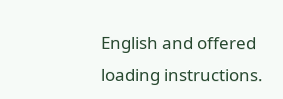English and offered loading instructions.